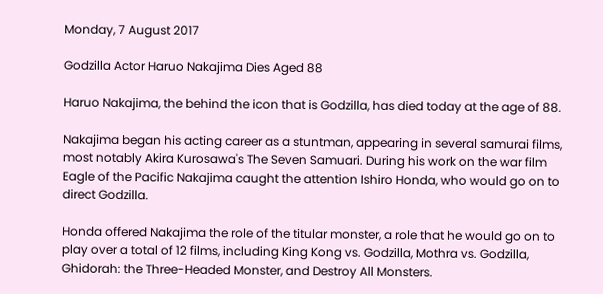Monday, 7 August 2017

Godzilla Actor Haruo Nakajima Dies Aged 88

Haruo Nakajima, the behind the icon that is Godzilla, has died today at the age of 88.

Nakajima began his acting career as a stuntman, appearing in several samurai films, most notably Akira Kurosawa's The Seven Samuari. During his work on the war film Eagle of the Pacific Nakajima caught the attention Ishiro Honda, who would go on to direct Godzilla.

Honda offered Nakajima the role of the titular monster, a role that he would go on to play over a total of 12 films, including King Kong vs. Godzilla, Mothra vs. Godzilla, Ghidorah: the Three-Headed Monster, and Destroy All Monsters.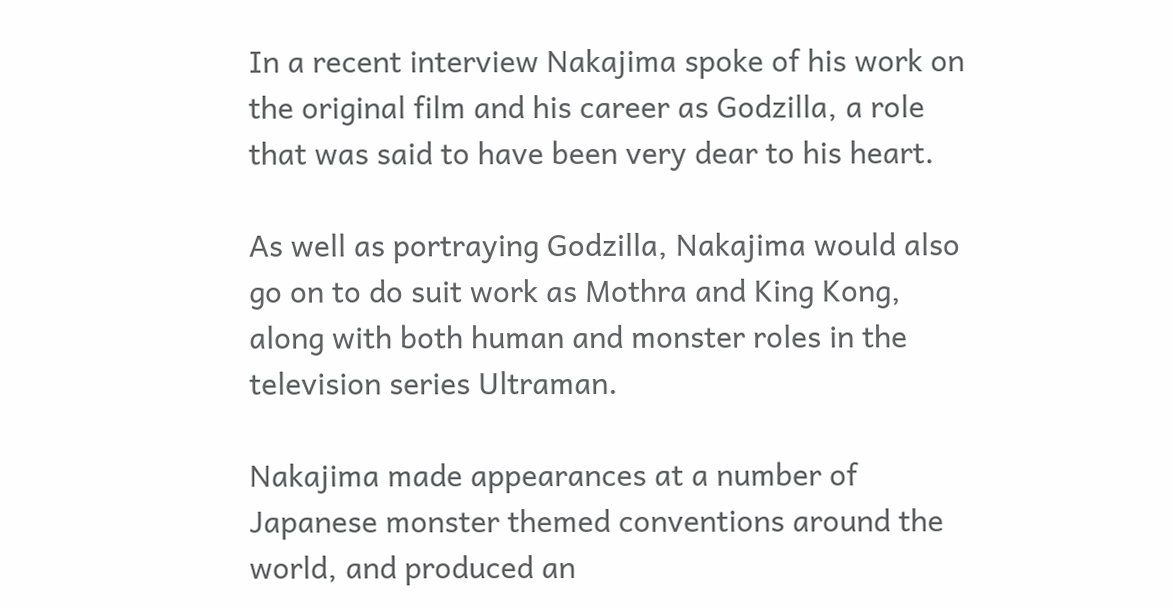In a recent interview Nakajima spoke of his work on the original film and his career as Godzilla, a role that was said to have been very dear to his heart.

As well as portraying Godzilla, Nakajima would also go on to do suit work as Mothra and King Kong, along with both human and monster roles in the television series Ultraman.

Nakajima made appearances at a number of Japanese monster themed conventions around the world, and produced an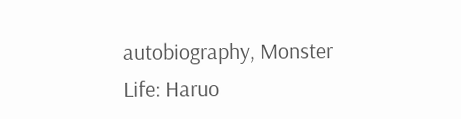autobiography, Monster Life: Haruo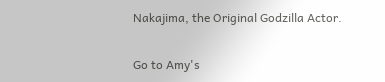Nakajima, the Original Godzilla Actor.

Go to Amy's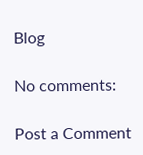Blog

No comments:

Post a Comment